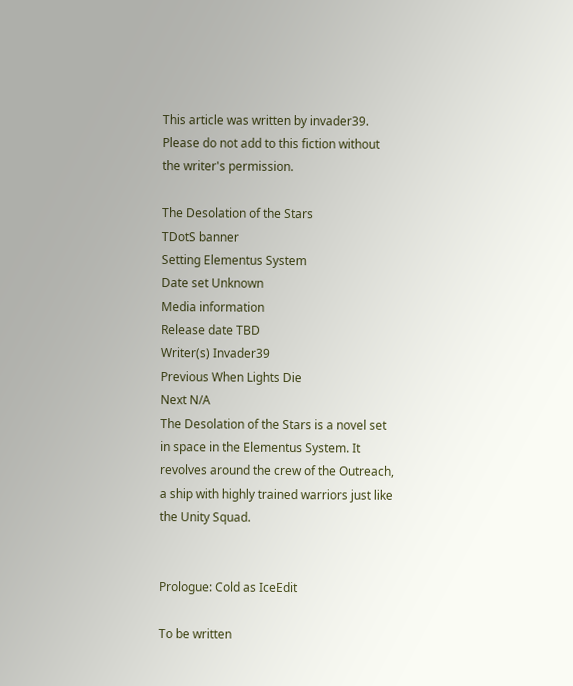This article was written by invader39. Please do not add to this fiction without the writer's permission.

The Desolation of the Stars
TDotS banner
Setting Elementus System
Date set Unknown
Media information
Release date TBD
Writer(s) Invader39
Previous When Lights Die
Next N/A
The Desolation of the Stars is a novel set in space in the Elementus System. It revolves around the crew of the Outreach, a ship with highly trained warriors just like the Unity Squad.


Prologue: Cold as IceEdit

To be written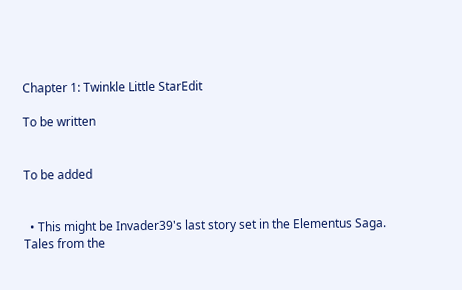Chapter 1: Twinkle Little StarEdit

To be written


To be added


  • This might be Invader39's last story set in the Elementus Saga.
Tales from the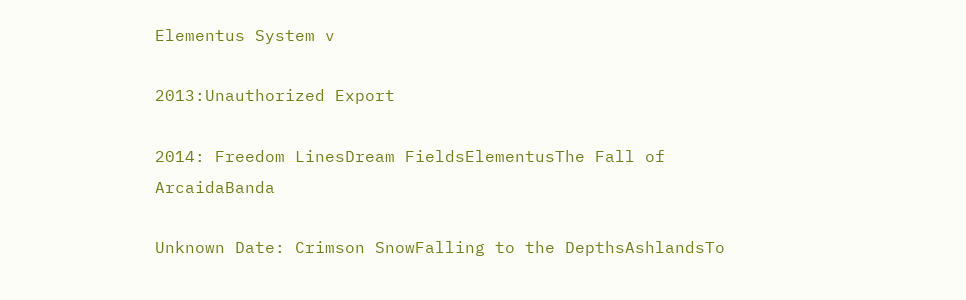Elementus System v

2013:Unauthorized Export

2014: Freedom LinesDream FieldsElementusThe Fall of ArcaidaBanda

Unknown Date: Crimson SnowFalling to the DepthsAshlandsTo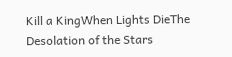Kill a KingWhen Lights DieThe Desolation of the Stars